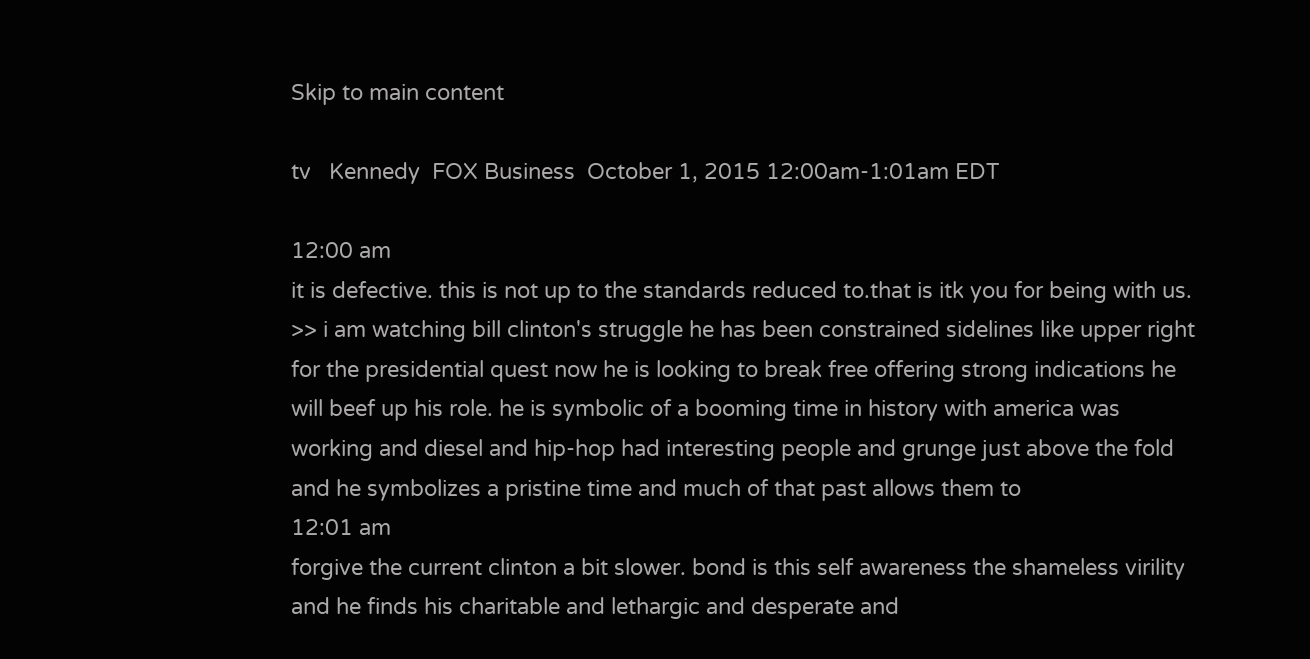Skip to main content

tv   Kennedy  FOX Business  October 1, 2015 12:00am-1:01am EDT

12:00 am
it is defective. this is not up to the standards reduced to.that is itk you for being with us. >> i am watching bill clinton's struggle he has been constrained sidelines like upper right for the presidential quest now he is looking to break free offering strong indications he will beef up his role. he is symbolic of a booming time in history with america was working and diesel and hip-hop had interesting people and grunge just above the fold and he symbolizes a pristine time and much of that past allows them to
12:01 am
forgive the current clinton a bit slower. bond is this self awareness the shameless virility and he finds his charitable and lethargic and desperate and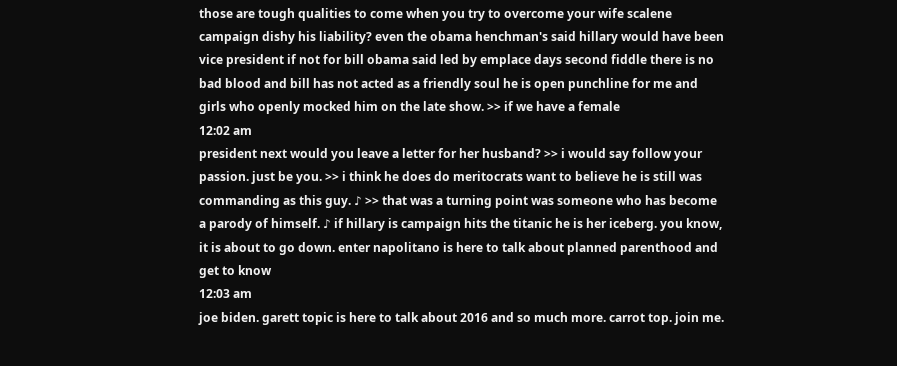those are tough qualities to come when you try to overcome your wife scalene campaign dishy his liability? even the obama henchman's said hillary would have been vice president if not for bill obama said led by emplace days second fiddle there is no bad blood and bill has not acted as a friendly soul he is open punchline for me and girls who openly mocked him on the late show. >> if we have a female
12:02 am
president next would you leave a letter for her husband? >> i would say follow your passion. just be you. >> i think he does do meritocrats want to believe he is still was commanding as this guy. ♪ >> that was a turning point was someone who has become a parody of himself. ♪ if hillary is campaign hits the titanic he is her iceberg. you know, it is about to go down. enter napolitano is here to talk about planned parenthood and get to know
12:03 am
joe biden. garett topic is here to talk about 2016 and so much more. carrot top. join me.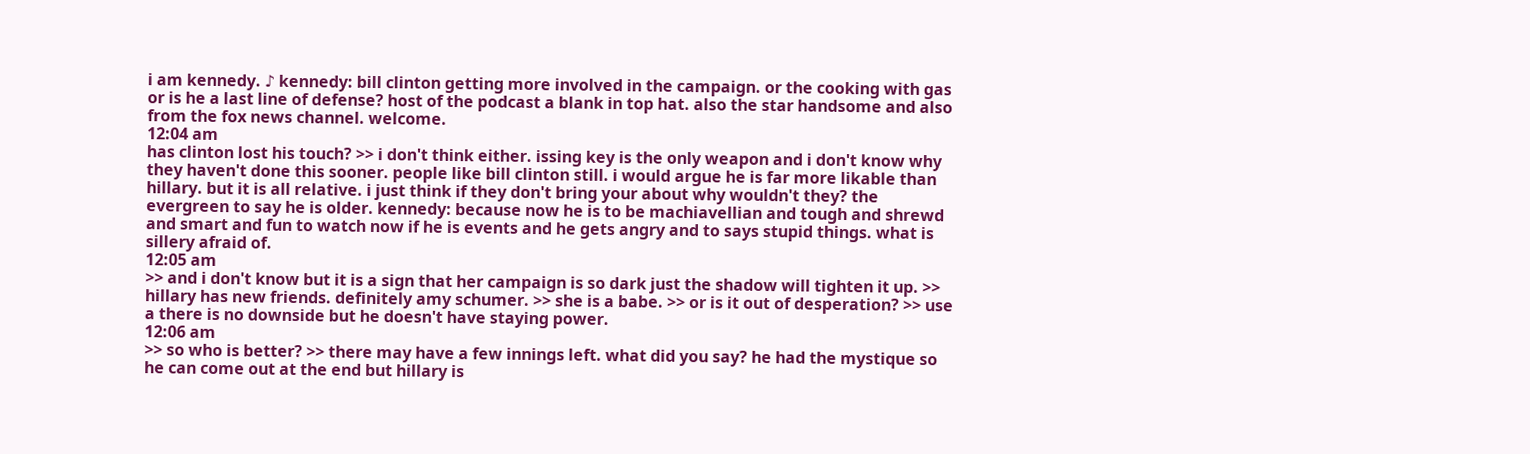i am kennedy. ♪ kennedy: bill clinton getting more involved in the campaign. or the cooking with gas or is he a last line of defense? host of the podcast a blank in top hat. also the star handsome and also from the fox news channel. welcome.
12:04 am
has clinton lost his touch? >> i don't think either. issing key is the only weapon and i don't know why they haven't done this sooner. people like bill clinton still. i would argue he is far more likable than hillary. but it is all relative. i just think if they don't bring your about why wouldn't they? the evergreen to say he is older. kennedy: because now he is to be machiavellian and tough and shrewd and smart and fun to watch now if he is events and he gets angry and to says stupid things. what is sillery afraid of.
12:05 am
>> and i don't know but it is a sign that her campaign is so dark just the shadow will tighten it up. >> hillary has new friends. definitely amy schumer. >> she is a babe. >> or is it out of desperation? >> use a there is no downside but he doesn't have staying power.
12:06 am
>> so who is better? >> there may have a few innings left. what did you say? he had the mystique so he can come out at the end but hillary is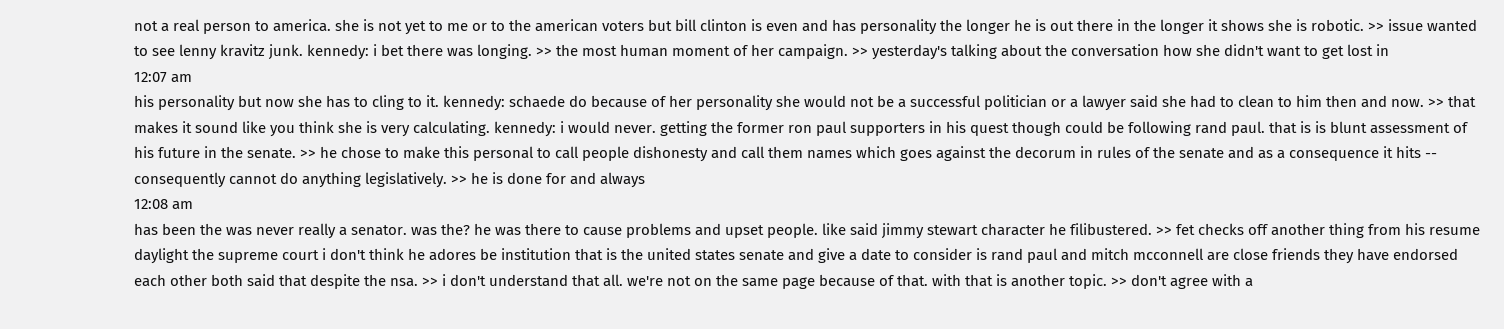not a real person to america. she is not yet to me or to the american voters but bill clinton is even and has personality the longer he is out there in the longer it shows she is robotic. >> issue wanted to see lenny kravitz junk. kennedy: i bet there was longing. >> the most human moment of her campaign. >> yesterday's talking about the conversation how she didn't want to get lost in
12:07 am
his personality but now she has to cling to it. kennedy: schaede do because of her personality she would not be a successful politician or a lawyer said she had to clean to him then and now. >> that makes it sound like you think she is very calculating. kennedy: i would never. getting the former ron paul supporters in his quest though could be following rand paul. that is is blunt assessment of his future in the senate. >> he chose to make this personal to call people dishonesty and call them names which goes against the decorum in rules of the senate and as a consequence it hits -- consequently cannot do anything legislatively. >> he is done for and always
12:08 am
has been the was never really a senator. was the? he was there to cause problems and upset people. like said jimmy stewart character he filibustered. >> fet checks off another thing from his resume daylight the supreme court i don't think he adores be institution that is the united states senate and give a date to consider is rand paul and mitch mcconnell are close friends they have endorsed each other both said that despite the nsa. >> i don't understand that all. we're not on the same page because of that. with that is another topic. >> don't agree with a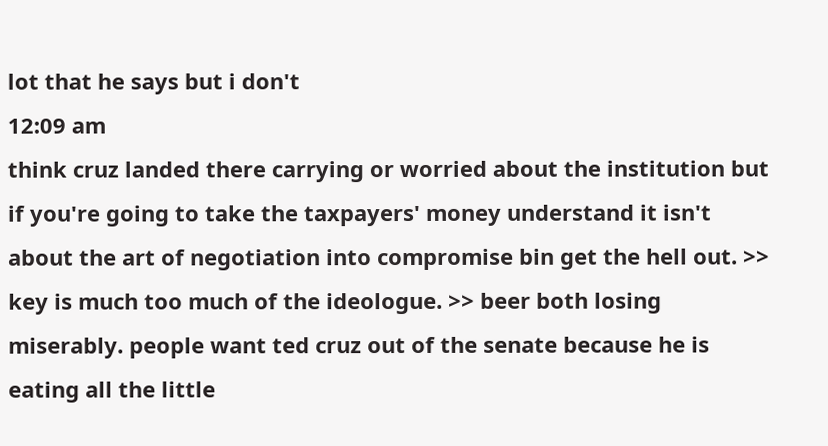lot that he says but i don't
12:09 am
think cruz landed there carrying or worried about the institution but if you're going to take the taxpayers' money understand it isn't about the art of negotiation into compromise bin get the hell out. >> key is much too much of the ideologue. >> beer both losing miserably. people want ted cruz out of the senate because he is eating all the little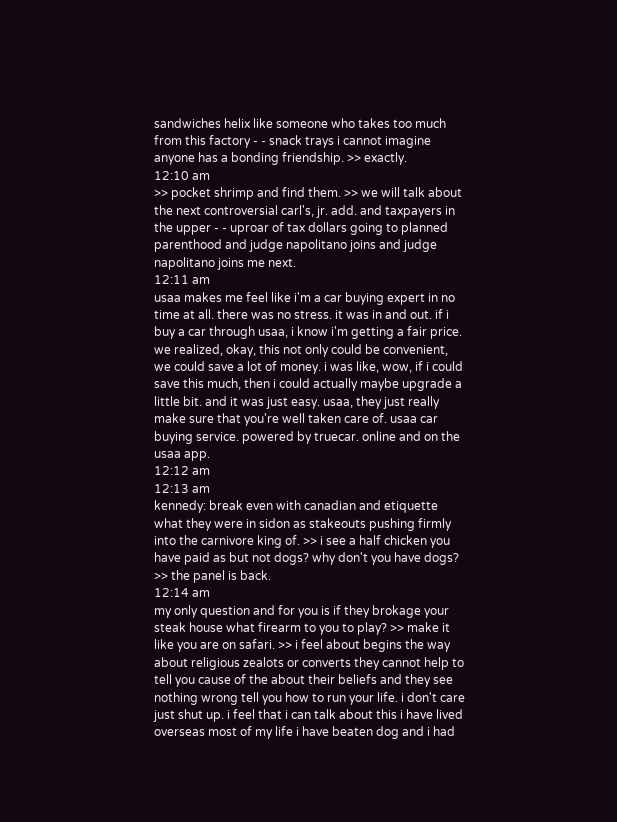sandwiches helix like someone who takes too much from this factory - - snack trays i cannot imagine anyone has a bonding friendship. >> exactly.
12:10 am
>> pocket shrimp and find them. >> we will talk about the next controversial carl's, jr. add. and taxpayers in the upper - - uproar of tax dollars going to planned parenthood and judge napolitano joins and judge napolitano joins me next.
12:11 am
usaa makes me feel like i'm a car buying expert in no time at all. there was no stress. it was in and out. if i buy a car through usaa, i know i'm getting a fair price. we realized, okay, this not only could be convenient, we could save a lot of money. i was like, wow, if i could save this much, then i could actually maybe upgrade a little bit. and it was just easy. usaa, they just really make sure that you're well taken care of. usaa car buying service. powered by truecar. online and on the usaa app.
12:12 am
12:13 am
kennedy: break even with canadian and etiquette what they were in sidon as stakeouts pushing firmly into the carnivore king of. >> i see a half chicken you have paid as but not dogs? why don't you have dogs? >> the panel is back.
12:14 am
my only question and for you is if they brokage your steak house what firearm to you to play? >> make it like you are on safari. >> i feel about begins the way about religious zealots or converts they cannot help to tell you cause of the about their beliefs and they see nothing wrong tell you how to run your life. i don't care just shut up. i feel that i can talk about this i have lived overseas most of my life i have beaten dog and i had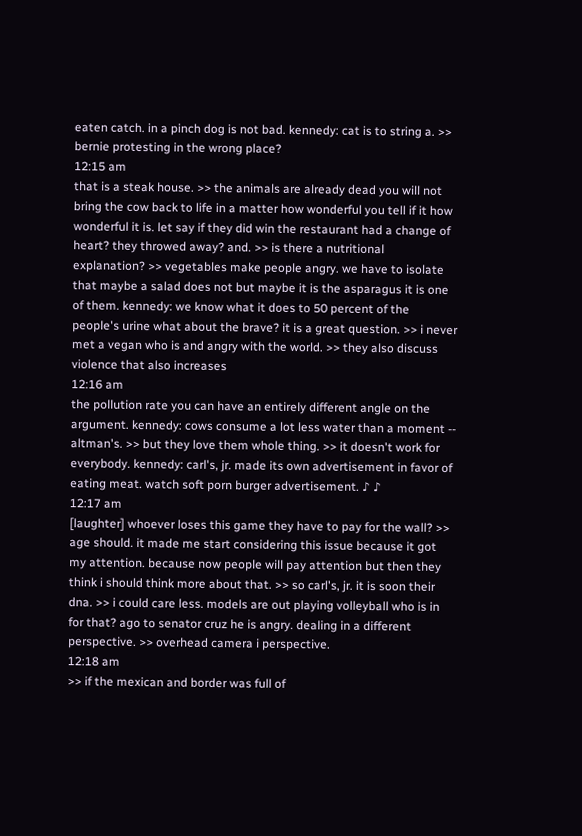eaten catch. in a pinch dog is not bad. kennedy: cat is to string a. >> bernie protesting in the wrong place?
12:15 am
that is a steak house. >> the animals are already dead you will not bring the cow back to life in a matter how wonderful you tell if it how wonderful it is. let say if they did win the restaurant had a change of heart? they throwed away? and. >> is there a nutritional explanation? >> vegetables make people angry. we have to isolate that maybe a salad does not but maybe it is the asparagus it is one of them. kennedy: we know what it does to 50 percent of the people's urine what about the brave? it is a great question. >> i never met a vegan who is and angry with the world. >> they also discuss violence that also increases
12:16 am
the pollution rate you can have an entirely different angle on the argument. kennedy: cows consume a lot less water than a moment -- altman's. >> but they love them whole thing. >> it doesn't work for everybody. kennedy: carl's, jr. made its own advertisement in favor of eating meat. watch soft porn burger advertisement. ♪ ♪
12:17 am
[laughter] whoever loses this game they have to pay for the wall? >> age should. it made me start considering this issue because it got my attention. because now people will pay attention but then they think i should think more about that. >> so carl's, jr. it is soon their dna. >> i could care less. models are out playing volleyball who is in for that? ago to senator cruz he is angry. dealing in a different perspective. >> overhead camera i perspective.
12:18 am
>> if the mexican and border was full of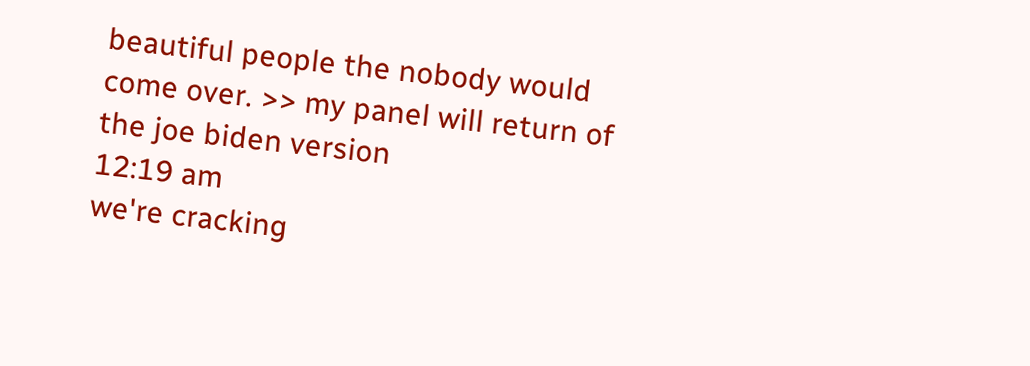beautiful people the nobody would come over. >> my panel will return of the joe biden version
12:19 am
we're cracking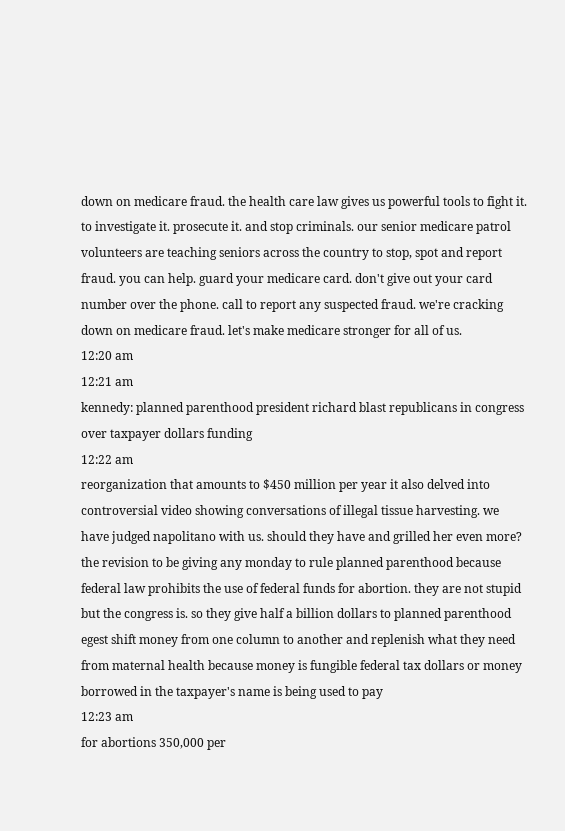down on medicare fraud. the health care law gives us powerful tools to fight it. to investigate it. prosecute it. and stop criminals. our senior medicare patrol volunteers are teaching seniors across the country to stop, spot and report fraud. you can help. guard your medicare card. don't give out your card number over the phone. call to report any suspected fraud. we're cracking down on medicare fraud. let's make medicare stronger for all of us.
12:20 am
12:21 am
kennedy: planned parenthood president richard blast republicans in congress over taxpayer dollars funding
12:22 am
reorganization that amounts to $450 million per year it also delved into controversial video showing conversations of illegal tissue harvesting. we have judged napolitano with us. should they have and grilled her even more? the revision to be giving any monday to rule planned parenthood because federal law prohibits the use of federal funds for abortion. they are not stupid but the congress is. so they give half a billion dollars to planned parenthood egest shift money from one column to another and replenish what they need from maternal health because money is fungible federal tax dollars or money borrowed in the taxpayer's name is being used to pay
12:23 am
for abortions 350,000 per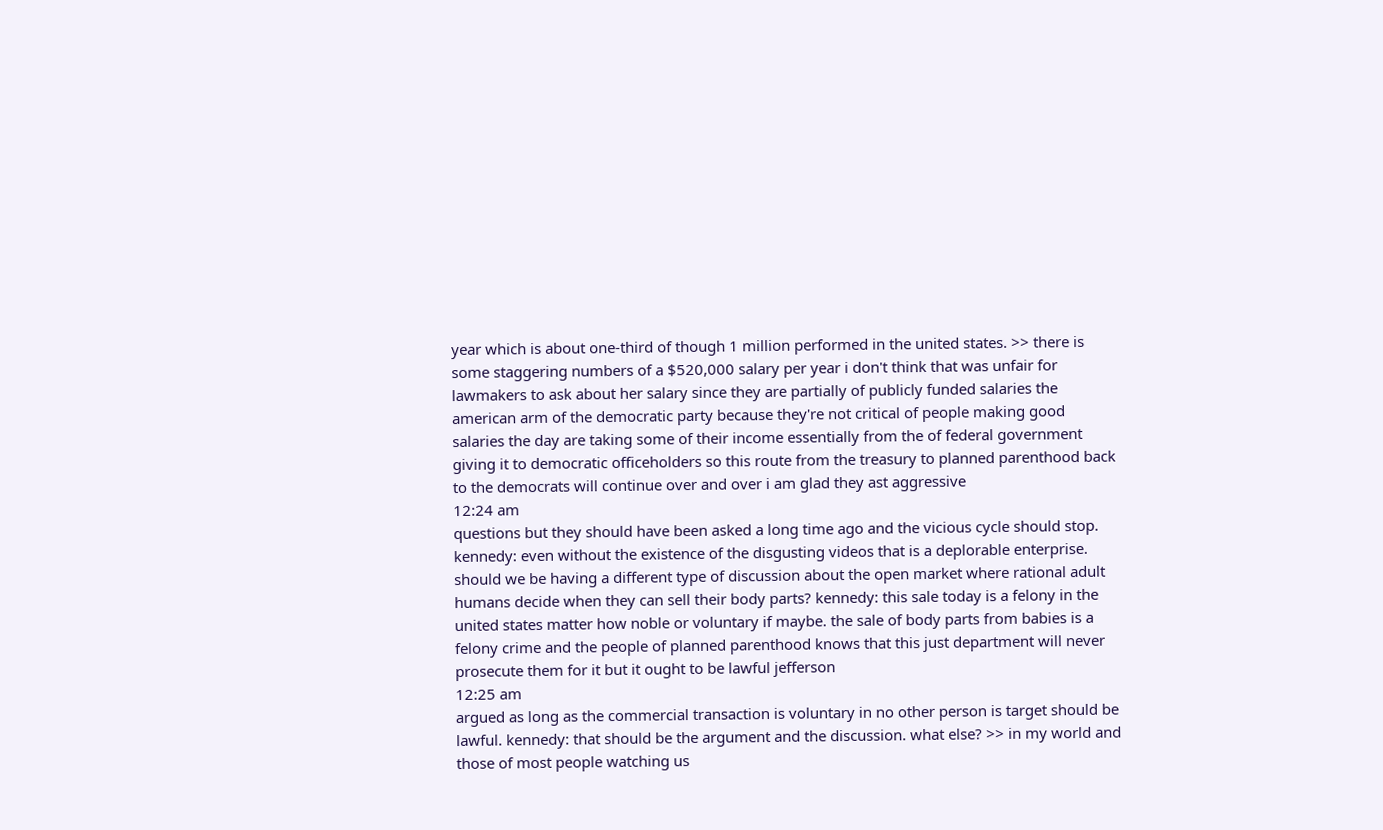year which is about one-third of though 1 million performed in the united states. >> there is some staggering numbers of a $520,000 salary per year i don't think that was unfair for lawmakers to ask about her salary since they are partially of publicly funded salaries the american arm of the democratic party because they're not critical of people making good salaries the day are taking some of their income essentially from the of federal government giving it to democratic officeholders so this route from the treasury to planned parenthood back to the democrats will continue over and over i am glad they ast aggressive
12:24 am
questions but they should have been asked a long time ago and the vicious cycle should stop. kennedy: even without the existence of the disgusting videos that is a deplorable enterprise. should we be having a different type of discussion about the open market where rational adult humans decide when they can sell their body parts? kennedy: this sale today is a felony in the united states matter how noble or voluntary if maybe. the sale of body parts from babies is a felony crime and the people of planned parenthood knows that this just department will never prosecute them for it but it ought to be lawful jefferson
12:25 am
argued as long as the commercial transaction is voluntary in no other person is target should be lawful. kennedy: that should be the argument and the discussion. what else? >> in my world and those of most people watching us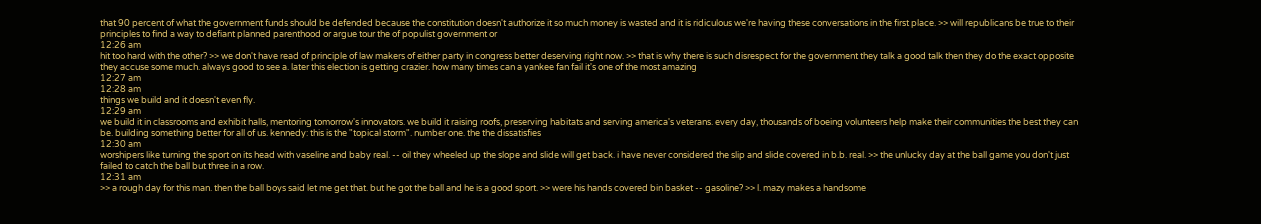that 90 percent of what the government funds should be defended because the constitution doesn't authorize it so much money is wasted and it is ridiculous we're having these conversations in the first place. >> will republicans be true to their principles to find a way to defiant planned parenthood or argue tour the of populist government or
12:26 am
hit too hard with the other? >> we don't have read of principle of law makers of either party in congress better deserving right now. >> that is why there is such disrespect for the government they talk a good talk then they do the exact opposite they accuse some much. always good to see a. later this election is getting crazier. how many times can a yankee fan fail it's one of the most amazing
12:27 am
12:28 am
things we build and it doesn't even fly.
12:29 am
we build it in classrooms and exhibit halls, mentoring tomorrow's innovators. we build it raising roofs, preserving habitats and serving america's veterans. every day, thousands of boeing volunteers help make their communities the best they can be. building something better for all of us. kennedy: this is the "topical storm". number one. the the dissatisfies
12:30 am
worshipers like turning the sport on its head with vaseline and baby real. -- oil they wheeled up the slope and slide will get back. i have never considered the slip and slide covered in b.b. real. >> the unlucky day at the ball game you don't just failed to catch the ball but three in a row.
12:31 am
>> a rough day for this man. then the ball boys said let me get that. but he got the ball and he is a good sport. >> were his hands covered bin basket -- gasoline? >> l. mazy makes a handsome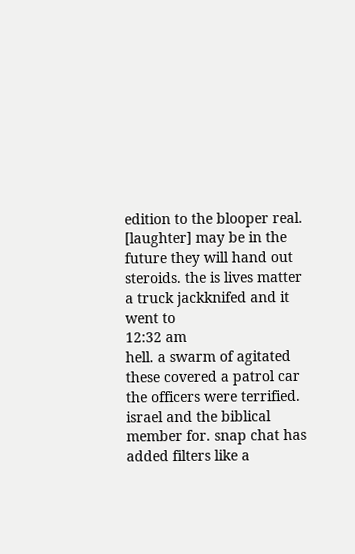edition to the blooper real. [laughter] may be in the future they will hand out steroids. the is lives matter a truck jackknifed and it went to
12:32 am
hell. a swarm of agitated these covered a patrol car the officers were terrified. israel and the biblical member for. snap chat has added filters like a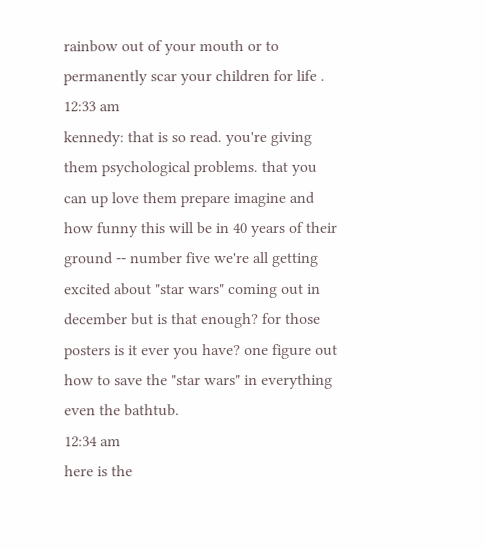rainbow out of your mouth or to permanently scar your children for life .
12:33 am
kennedy: that is so read. you're giving them psychological problems. that you can up love them prepare imagine and how funny this will be in 40 years of their ground -- number five we're all getting excited about "star wars" coming out in december but is that enough? for those posters is it ever you have? one figure out how to save the "star wars" in everything even the bathtub.
12:34 am
here is the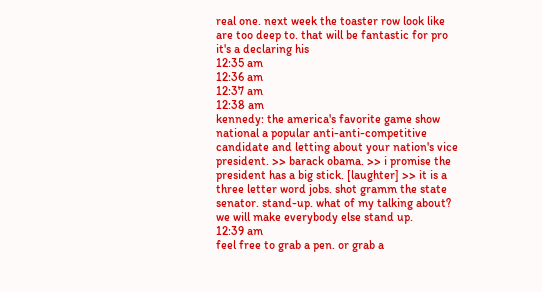real one. next week the toaster row look like are too deep to. that will be fantastic for pro it's a declaring his
12:35 am
12:36 am
12:37 am
12:38 am
kennedy: the america's favorite game show national a popular anti-anti-competitive candidate and letting about your nation's vice president. >> barack obama. >> i promise the president has a big stick. [laughter] >> it is a three letter word jobs. shot gramm the state senator. stand-up. what of my talking about? we will make everybody else stand up.
12:39 am
feel free to grab a pen. or grab a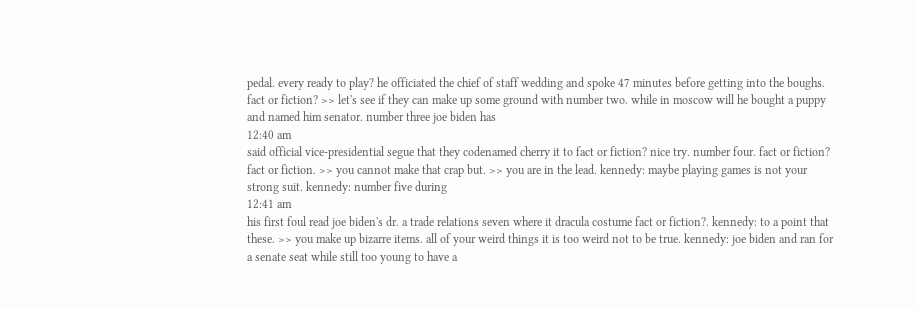pedal. every ready to play? he officiated the chief of staff wedding and spoke 47 minutes before getting into the boughs. fact or fiction? >> let's see if they can make up some ground with number two. while in moscow will he bought a puppy and named him senator. number three joe biden has
12:40 am
said official vice-presidential segue that they codenamed cherry it to fact or fiction? nice try. number four. fact or fiction? fact or fiction. >> you cannot make that crap but. >> you are in the lead. kennedy: maybe playing games is not your strong suit. kennedy: number five during
12:41 am
his first foul read joe biden's dr. a trade relations seven where it dracula costume fact or fiction?. kennedy: to a point that these. >> you make up bizarre items. all of your weird things it is too weird not to be true. kennedy: joe biden and ran for a senate seat while still too young to have a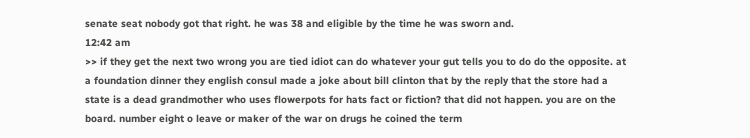senate seat nobody got that right. he was 38 and eligible by the time he was sworn and.
12:42 am
>> if they get the next two wrong you are tied idiot can do whatever your gut tells you to do do the opposite. at a foundation dinner they english consul made a joke about bill clinton that by the reply that the store had a state is a dead grandmother who uses flowerpots for hats fact or fiction? that did not happen. you are on the board. number eight o leave or maker of the war on drugs he coined the term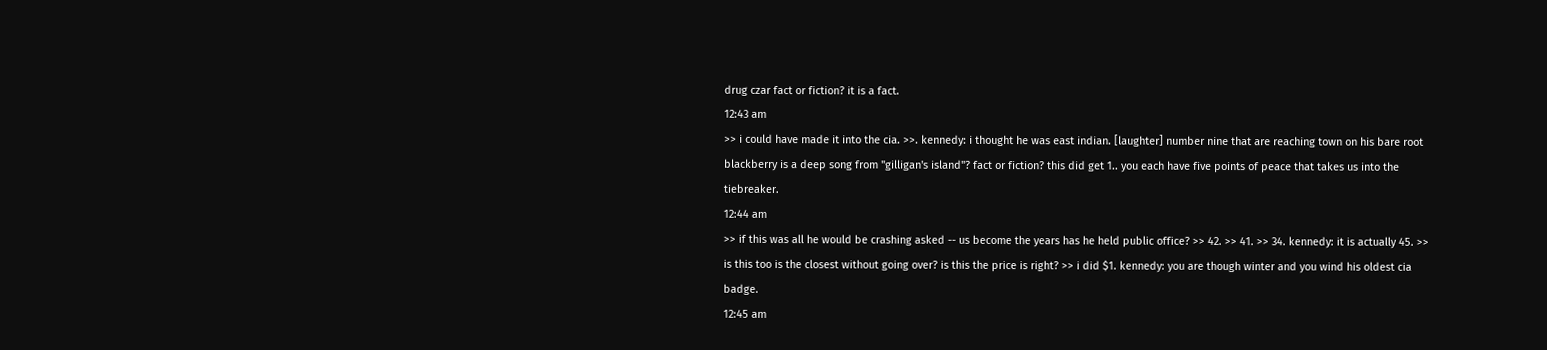drug czar fact or fiction? it is a fact.
12:43 am
>> i could have made it into the cia. >>. kennedy: i thought he was east indian. [laughter] number nine that are reaching town on his bare root blackberry is a deep song from "gilligan's island"? fact or fiction? this did get 1.. you each have five points of peace that takes us into the tiebreaker.
12:44 am
>> if this was all he would be crashing asked -- us become the years has he held public office? >> 42. >> 41. >> 34. kennedy: it is actually 45. >> is this too is the closest without going over? is this the price is right? >> i did $1. kennedy: you are though winter and you wind his oldest cia badge.
12:45 am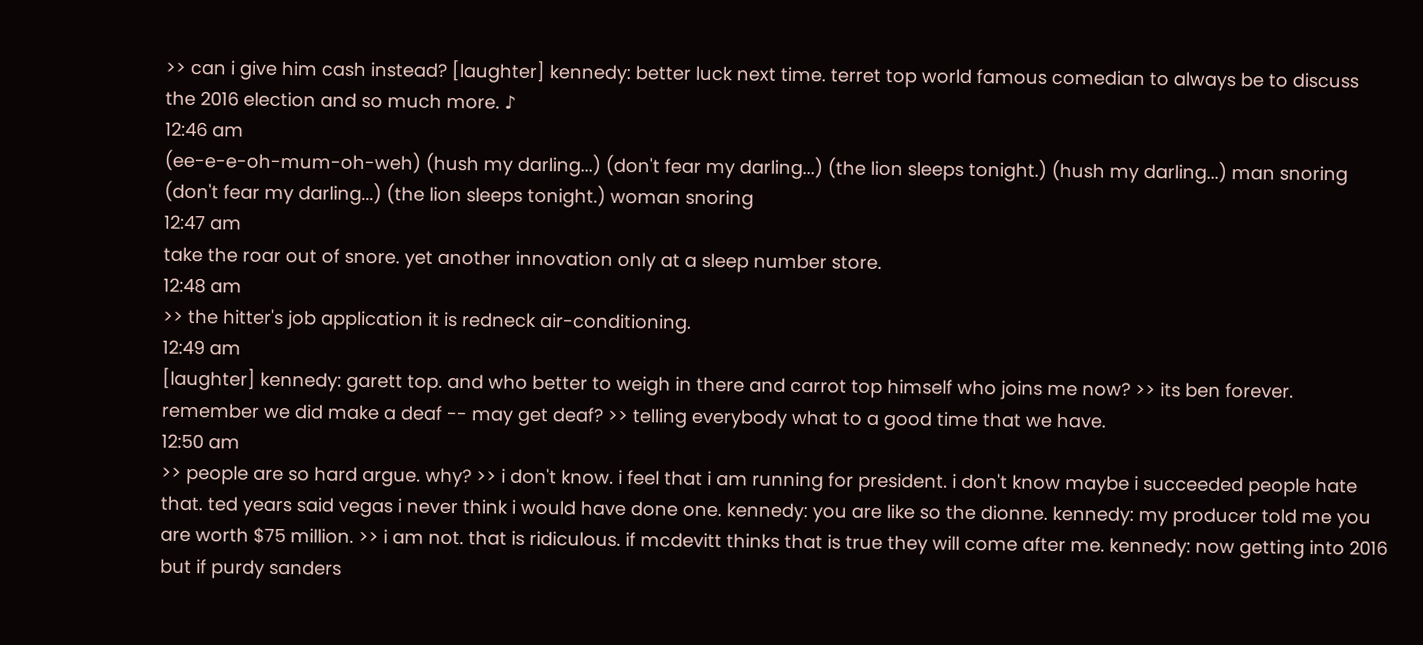>> can i give him cash instead? [laughter] kennedy: better luck next time. terret top world famous comedian to always be to discuss the 2016 election and so much more. ♪
12:46 am
(ee-e-e-oh-mum-oh-weh) (hush my darling...) (don't fear my darling...) (the lion sleeps tonight.) (hush my darling...) man snoring (don't fear my darling...) (the lion sleeps tonight.) woman snoring
12:47 am
take the roar out of snore. yet another innovation only at a sleep number store.
12:48 am
>> the hitter's job application it is redneck air-conditioning.
12:49 am
[laughter] kennedy: garett top. and who better to weigh in there and carrot top himself who joins me now? >> its ben forever. remember we did make a deaf -- may get deaf? >> telling everybody what to a good time that we have.
12:50 am
>> people are so hard argue. why? >> i don't know. i feel that i am running for president. i don't know maybe i succeeded people hate that. ted years said vegas i never think i would have done one. kennedy: you are like so the dionne. kennedy: my producer told me you are worth $75 million. >> i am not. that is ridiculous. if mcdevitt thinks that is true they will come after me. kennedy: now getting into 2016 but if purdy sanders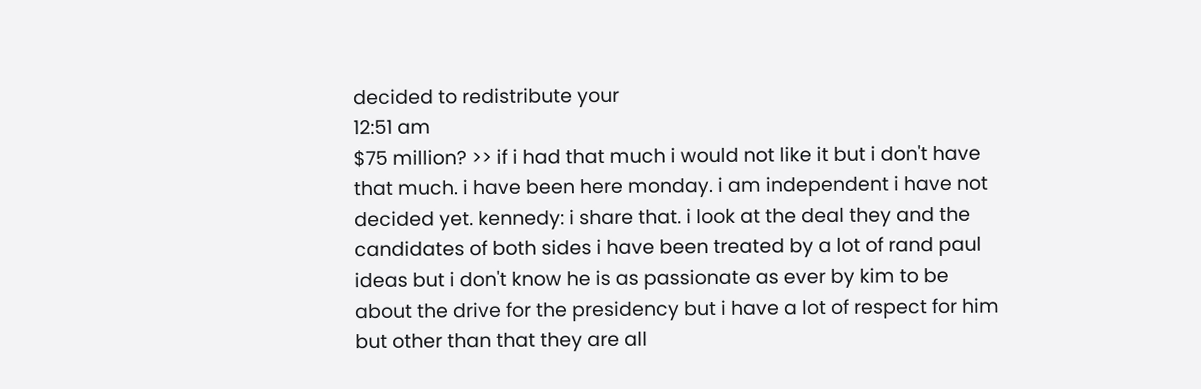decided to redistribute your
12:51 am
$75 million? >> if i had that much i would not like it but i don't have that much. i have been here monday. i am independent i have not decided yet. kennedy: i share that. i look at the deal they and the candidates of both sides i have been treated by a lot of rand paul ideas but i don't know he is as passionate as ever by kim to be about the drive for the presidency but i have a lot of respect for him but other than that they are all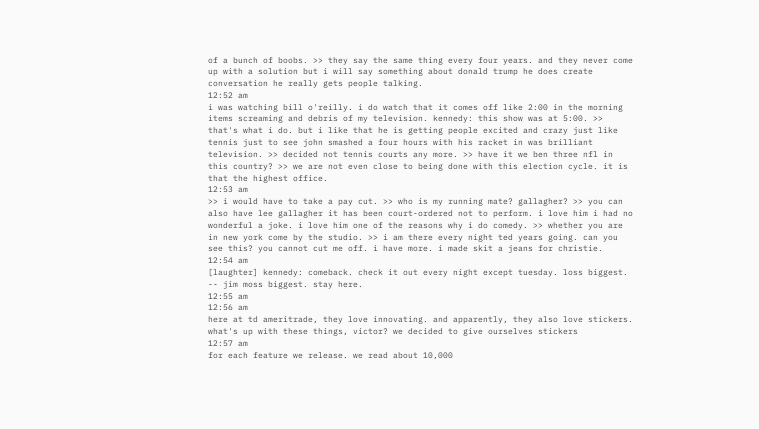of a bunch of boobs. >> they say the same thing every four years. and they never come up with a solution but i will say something about donald trump he does create conversation he really gets people talking.
12:52 am
i was watching bill o'reilly. i do watch that it comes off like 2:00 in the morning items screaming and debris of my television. kennedy: this show was at 5:00. >> that's what i do. but i like that he is getting people excited and crazy just like tennis just to see john smashed a four hours with his racket in was brilliant television. >> decided not tennis courts any more. >> have it we ben three nfl in this country? >> we are not even close to being done with this election cycle. it is that the highest office.
12:53 am
>> i would have to take a pay cut. >> who is my running mate? gallagher? >> you can also have lee gallagher it has been court-ordered not to perform. i love him i had no wonderful a joke. i love him one of the reasons why i do comedy. >> whether you are in new york come by the studio. >> i am there every night ted years going. can you see this? you cannot cut me off. i have more. i made skit a jeans for christie.
12:54 am
[laughter] kennedy: comeback. check it out every night except tuesday. loss biggest. -- jim moss biggest. stay here.
12:55 am
12:56 am
here at td ameritrade, they love innovating. and apparently, they also love stickers. what's up with these things, victor? we decided to give ourselves stickers
12:57 am
for each feature we release. we read about 10,000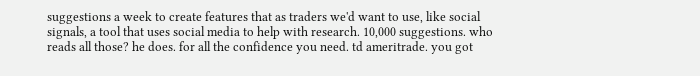suggestions a week to create features that as traders we'd want to use, like social signals, a tool that uses social media to help with research. 10,000 suggestions. who reads all those? he does. for all the confidence you need. td ameritrade. you got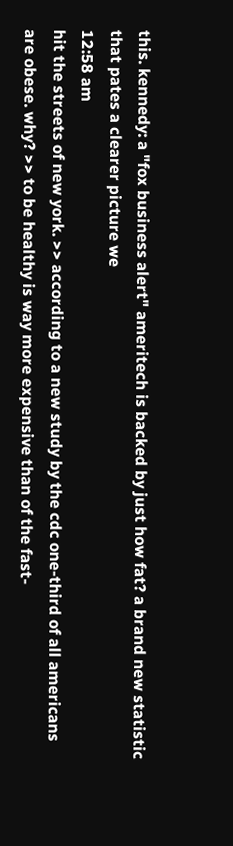this. kennedy: a "fox business alert" ameritech is backed by just how fat? a brand new statistic that pates a clearer picture we
12:58 am
hit the streets of new york. >> according to a new study by the cdc one-third of all americans are obese. why? >> to be healthy is way more expensive than of the fast-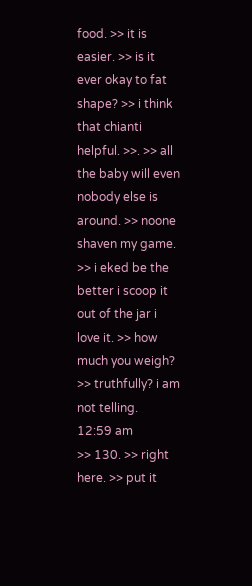food. >> it is easier. >> is it ever okay to fat shape? >> i think that chianti helpful. >>. >> all the baby will even nobody else is around. >> noone shaven my game. >> i eked be the better i scoop it out of the jar i love it. >> how much you weigh? >> truthfully? i am not telling.
12:59 am
>> 130. >> right here. >> put it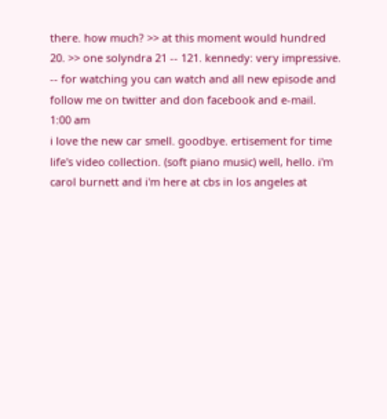there. how much? >> at this moment would hundred 20. >> one solyndra 21 -- 121. kennedy: very impressive. -- for watching you can watch and all new episode and follow me on twitter and don facebook and e-mail.
1:00 am
i love the new car smell. goodbye. ertisement for time life's video collection. (soft piano music) well, hello. i'm carol burnett and i'm here at cbs in los angeles at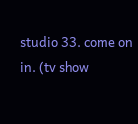studio 33. come on in. (tv show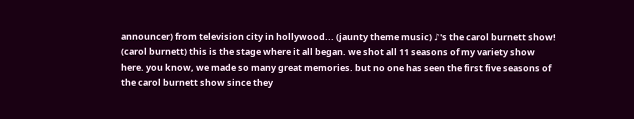announcer) from television city in hollywood... (jaunty theme music) ♪'s the carol burnett show! (carol burnett) this is the stage where it all began. we shot all 11 seasons of my variety show here. you know, we made so many great memories. but no one has seen the first five seasons of the carol burnett show since they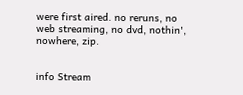were first aired. no reruns, no web streaming, no dvd, nothin', nowhere, zip.


info Stream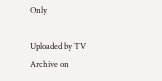Only

Uploaded by TV Archive on